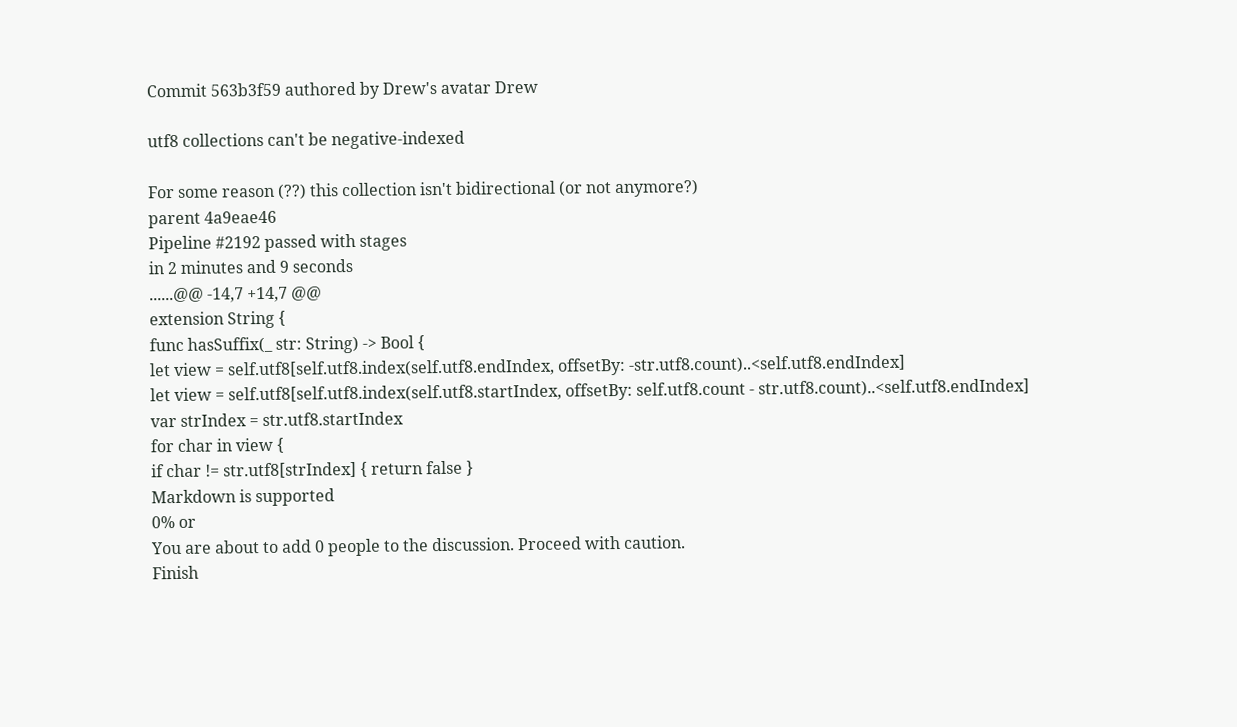Commit 563b3f59 authored by Drew's avatar Drew

utf8 collections can't be negative-indexed

For some reason (??) this collection isn't bidirectional (or not anymore?)
parent 4a9eae46
Pipeline #2192 passed with stages
in 2 minutes and 9 seconds
......@@ -14,7 +14,7 @@
extension String {
func hasSuffix(_ str: String) -> Bool {
let view = self.utf8[self.utf8.index(self.utf8.endIndex, offsetBy: -str.utf8.count)..<self.utf8.endIndex]
let view = self.utf8[self.utf8.index(self.utf8.startIndex, offsetBy: self.utf8.count - str.utf8.count)..<self.utf8.endIndex]
var strIndex = str.utf8.startIndex
for char in view {
if char != str.utf8[strIndex] { return false }
Markdown is supported
0% or
You are about to add 0 people to the discussion. Proceed with caution.
Finish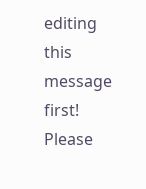editing this message first!
Please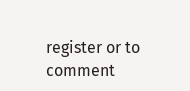register or to comment